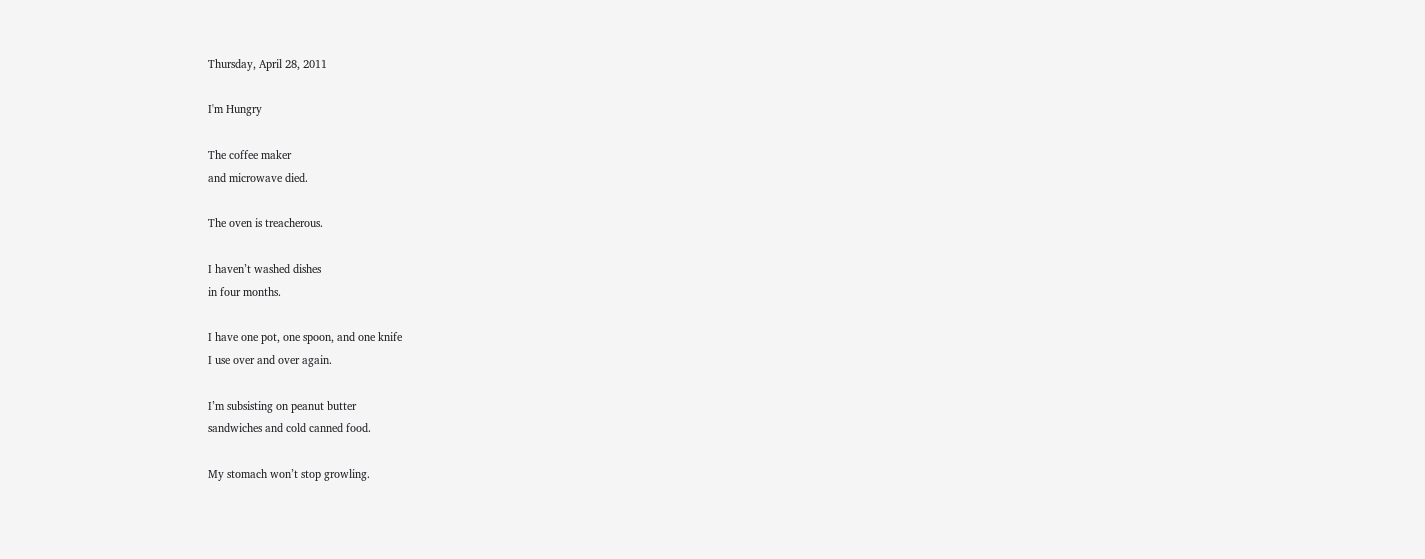Thursday, April 28, 2011

I'm Hungry

The coffee maker
and microwave died.

The oven is treacherous.

I haven’t washed dishes
in four months.

I have one pot, one spoon, and one knife
I use over and over again.

I’m subsisting on peanut butter
sandwiches and cold canned food.

My stomach won’t stop growling.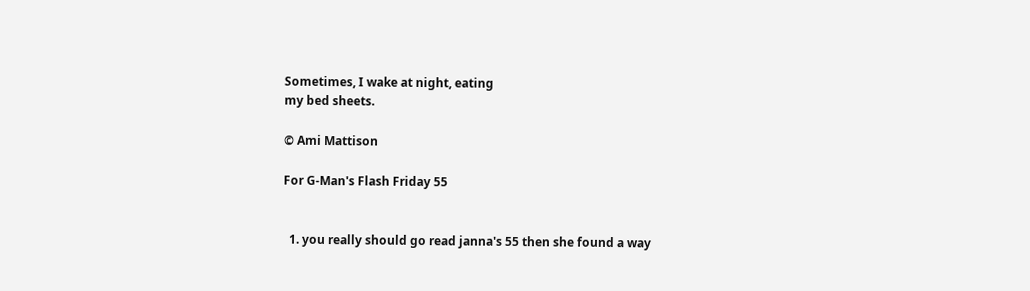Sometimes, I wake at night, eating
my bed sheets.

© Ami Mattison

For G-Man's Flash Friday 55


  1. you really should go read janna's 55 then she found a way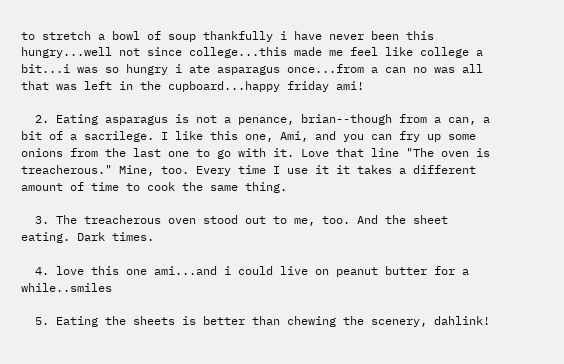to stretch a bowl of soup thankfully i have never been this hungry...well not since college...this made me feel like college a bit...i was so hungry i ate asparagus once...from a can no was all that was left in the cupboard...happy friday ami!

  2. Eating asparagus is not a penance, brian--though from a can, a bit of a sacrilege. I like this one, Ami, and you can fry up some onions from the last one to go with it. Love that line "The oven is treacherous." Mine, too. Every time I use it it takes a different amount of time to cook the same thing.

  3. The treacherous oven stood out to me, too. And the sheet eating. Dark times.

  4. love this one ami...and i could live on peanut butter for a while..smiles

  5. Eating the sheets is better than chewing the scenery, dahlink!